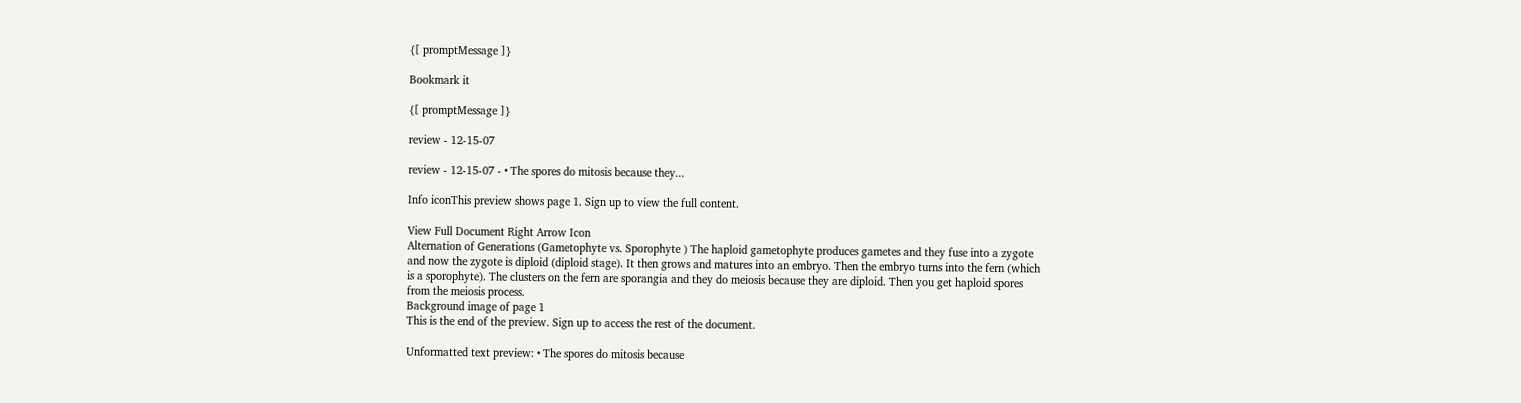{[ promptMessage ]}

Bookmark it

{[ promptMessage ]}

review - 12-15-07

review - 12-15-07 - • The spores do mitosis because they...

Info iconThis preview shows page 1. Sign up to view the full content.

View Full Document Right Arrow Icon
Alternation of Generations (Gametophyte vs. Sporophyte ) The haploid gametophyte produces gametes and they fuse into a zygote and now the zygote is diploid (diploid stage). It then grows and matures into an embryo. Then the embryo turns into the fern (which is a sporophyte). The clusters on the fern are sporangia and they do meiosis because they are diploid. Then you get haploid spores from the meiosis process.
Background image of page 1
This is the end of the preview. Sign up to access the rest of the document.

Unformatted text preview: • The spores do mitosis because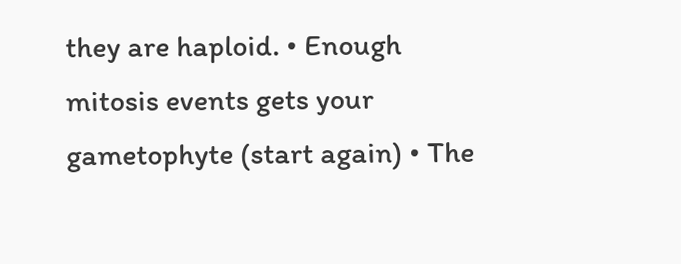they are haploid. • Enough mitosis events gets your gametophyte (start again) • The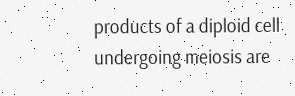products of a diploid cell undergoing meiosis are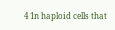4 1n haploid cells that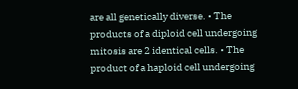are all genetically diverse. • The products of a diploid cell undergoing mitosis are 2 identical cells. • The product of a haploid cell undergoing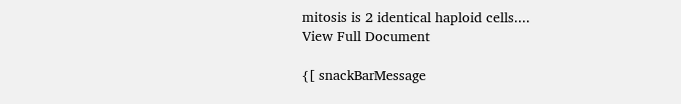mitosis is 2 identical haploid cells....
View Full Document

{[ snackBarMessage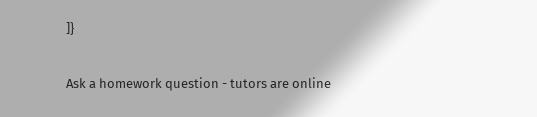]}

Ask a homework question - tutors are online